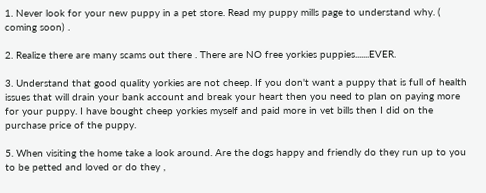1. Never look for your new puppy in a pet store. Read my puppy mills page to understand why. ( coming soon) .

2. Realize there are many scams out there . There are NO free yorkies puppies.......EVER.

3. Understand that good quality yorkies are not cheep. If you don't want a puppy that is full of health issues that will drain your bank account and break your heart then you need to plan on paying more for your puppy. I have bought cheep yorkies myself and paid more in vet bills then I did on the purchase price of the puppy.

5. When visiting the home take a look around. Are the dogs happy and friendly do they run up to you to be petted and loved or do they ,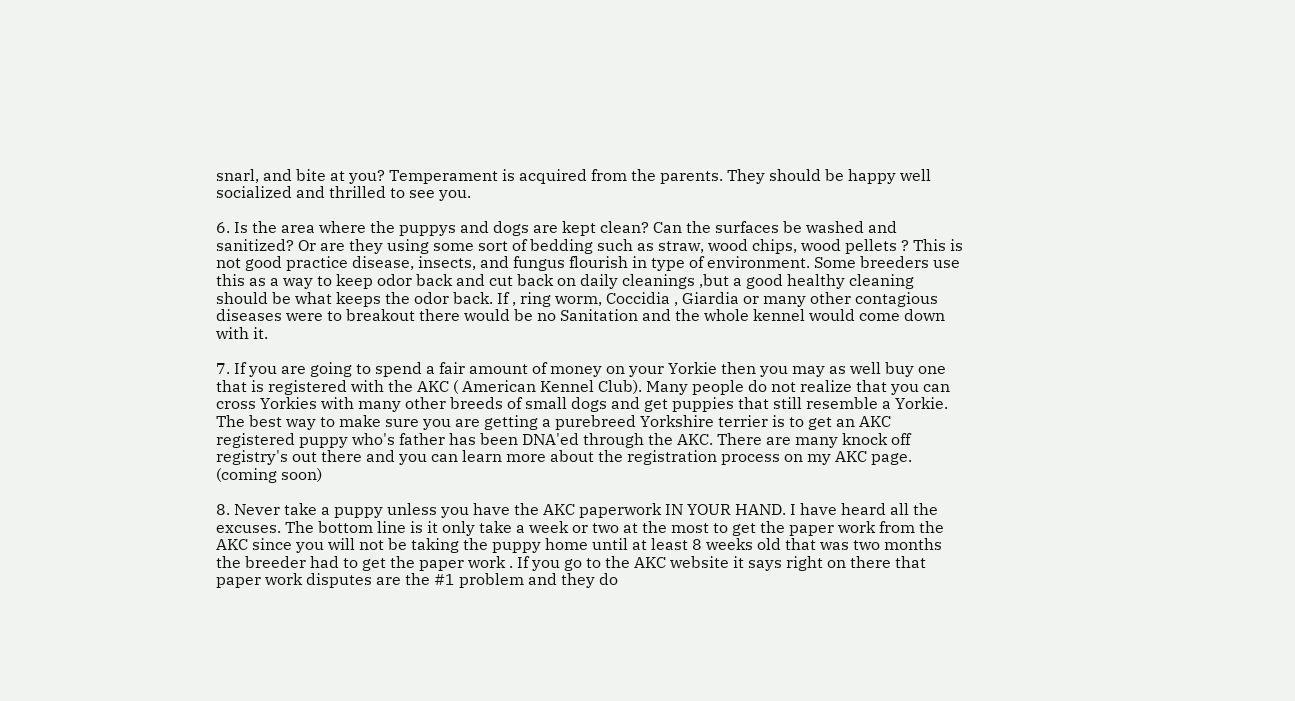snarl, and bite at you? Temperament is acquired from the parents. They should be happy well socialized and thrilled to see you.

6. Is the area where the puppys and dogs are kept clean? Can the surfaces be washed and sanitized? Or are they using some sort of bedding such as straw, wood chips, wood pellets ? This is not good practice disease, insects, and fungus flourish in type of environment. Some breeders use this as a way to keep odor back and cut back on daily cleanings ,but a good healthy cleaning should be what keeps the odor back. If , ring worm, Coccidia , Giardia or many other contagious diseases were to breakout there would be no Sanitation and the whole kennel would come down with it.

7. If you are going to spend a fair amount of money on your Yorkie then you may as well buy one that is registered with the AKC ( American Kennel Club). Many people do not realize that you can cross Yorkies with many other breeds of small dogs and get puppies that still resemble a Yorkie. The best way to make sure you are getting a purebreed Yorkshire terrier is to get an AKC registered puppy who's father has been DNA'ed through the AKC. There are many knock off registry's out there and you can learn more about the registration process on my AKC page. (coming soon)

8. Never take a puppy unless you have the AKC paperwork IN YOUR HAND. I have heard all the excuses. The bottom line is it only take a week or two at the most to get the paper work from the AKC since you will not be taking the puppy home until at least 8 weeks old that was two months the breeder had to get the paper work . If you go to the AKC website it says right on there that paper work disputes are the #1 problem and they do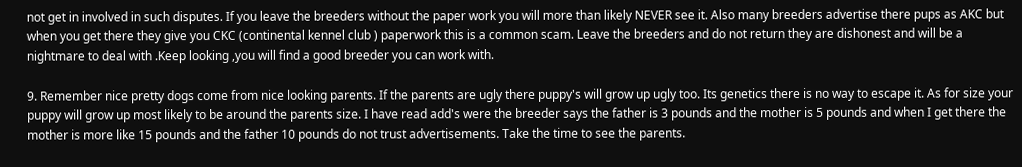not get in involved in such disputes. If you leave the breeders without the paper work you will more than likely NEVER see it. Also many breeders advertise there pups as AKC but when you get there they give you CKC (continental kennel club ) paperwork this is a common scam. Leave the breeders and do not return they are dishonest and will be a nightmare to deal with .Keep looking ,you will find a good breeder you can work with.

9. Remember nice pretty dogs come from nice looking parents. If the parents are ugly there puppy's will grow up ugly too. Its genetics there is no way to escape it. As for size your puppy will grow up most likely to be around the parents size. I have read add's were the breeder says the father is 3 pounds and the mother is 5 pounds and when I get there the mother is more like 15 pounds and the father 10 pounds do not trust advertisements. Take the time to see the parents.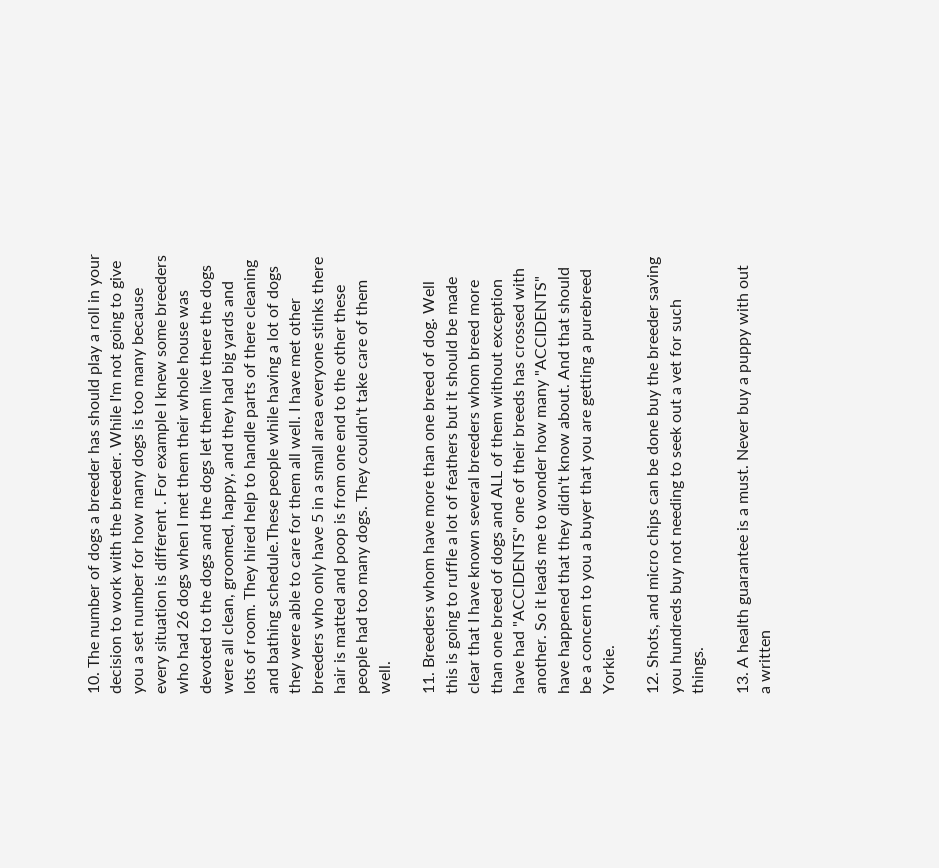10. The number of dogs a breeder has should play a roll in your decision to work with the breeder. While I'm not going to give you a set number for how many dogs is too many because every situation is different . For example I knew some breeders who had 26 dogs when I met them their whole house was devoted to the dogs and the dogs let them live there the dogs were all clean, groomed, happy, and they had big yards and lots of room. They hired help to handle parts of there cleaning and bathing schedule.These people while having a lot of dogs they were able to care for them all well. I have met other breeders who only have 5 in a small area everyone stinks there hair is matted and poop is from one end to the other these people had too many dogs. They couldn't take care of them well.

11. Breeders whom have more than one breed of dog. Well this is going to ruffle a lot of feathers but it should be made clear that I have known several breeders whom breed more than one breed of dogs and ALL of them without exception have had "ACCIDENTS" one of their breeds has crossed with another. So it leads me to wonder how many "ACCIDENTS" have happened that they didn't know about. And that should be a concern to you a buyer that you are getting a purebreed Yorkie.

12. Shots, and micro chips can be done buy the breeder saving you hundreds buy not needing to seek out a vet for such things.

13. A health guarantee is a must. Never buy a puppy with out a written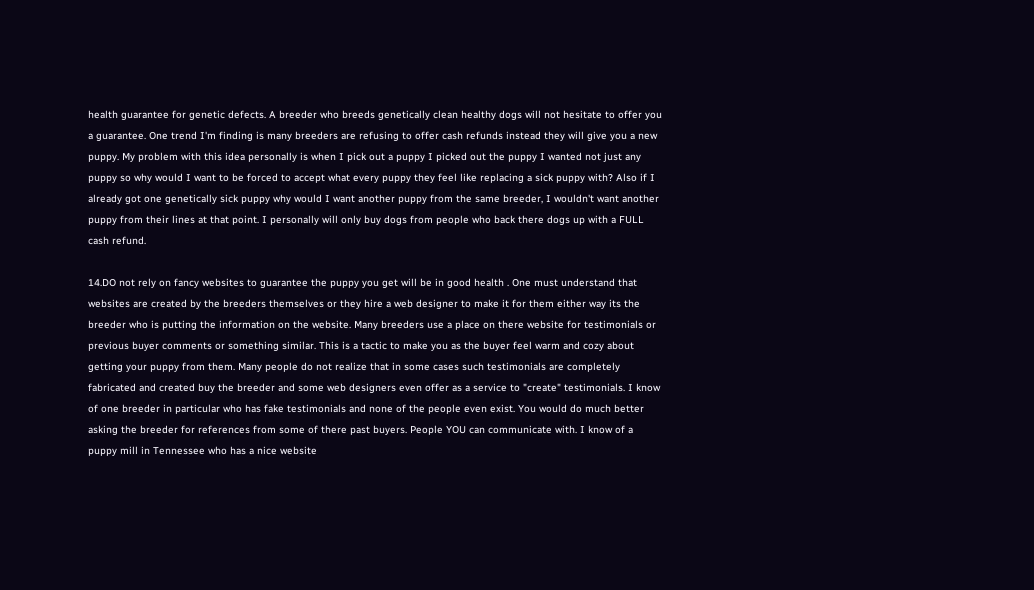health guarantee for genetic defects. A breeder who breeds genetically clean healthy dogs will not hesitate to offer you a guarantee. One trend I'm finding is many breeders are refusing to offer cash refunds instead they will give you a new puppy. My problem with this idea personally is when I pick out a puppy I picked out the puppy I wanted not just any puppy so why would I want to be forced to accept what every puppy they feel like replacing a sick puppy with? Also if I already got one genetically sick puppy why would I want another puppy from the same breeder, I wouldn't want another puppy from their lines at that point. I personally will only buy dogs from people who back there dogs up with a FULL cash refund.

14.DO not rely on fancy websites to guarantee the puppy you get will be in good health . One must understand that websites are created by the breeders themselves or they hire a web designer to make it for them either way its the breeder who is putting the information on the website. Many breeders use a place on there website for testimonials or previous buyer comments or something similar. This is a tactic to make you as the buyer feel warm and cozy about getting your puppy from them. Many people do not realize that in some cases such testimonials are completely fabricated and created buy the breeder and some web designers even offer as a service to "create" testimonials. I know of one breeder in particular who has fake testimonials and none of the people even exist. You would do much better asking the breeder for references from some of there past buyers. People YOU can communicate with. I know of a puppy mill in Tennessee who has a nice website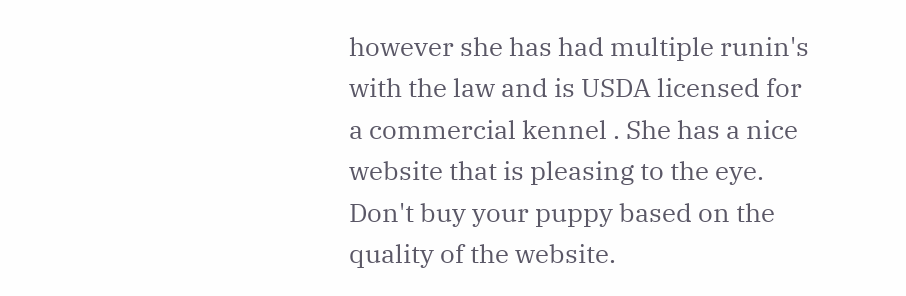however she has had multiple runin's with the law and is USDA licensed for a commercial kennel . She has a nice website that is pleasing to the eye. Don't buy your puppy based on the quality of the website.